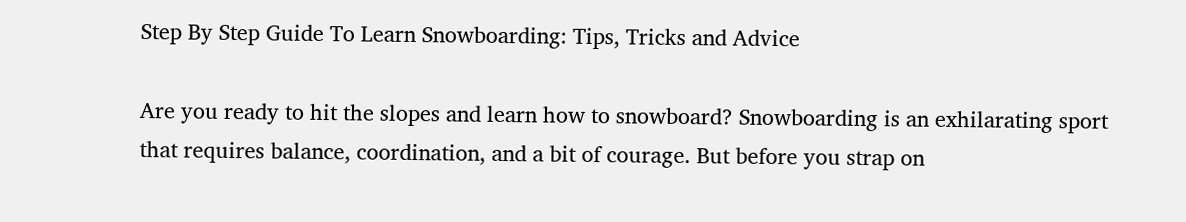Step By Step Guide To Learn Snowboarding: Tips, Tricks and Advice

Are you ready to hit the slopes and learn how to snowboard? Snowboarding is an exhilarating sport that requires balance, coordination, and a bit of courage. But before you strap on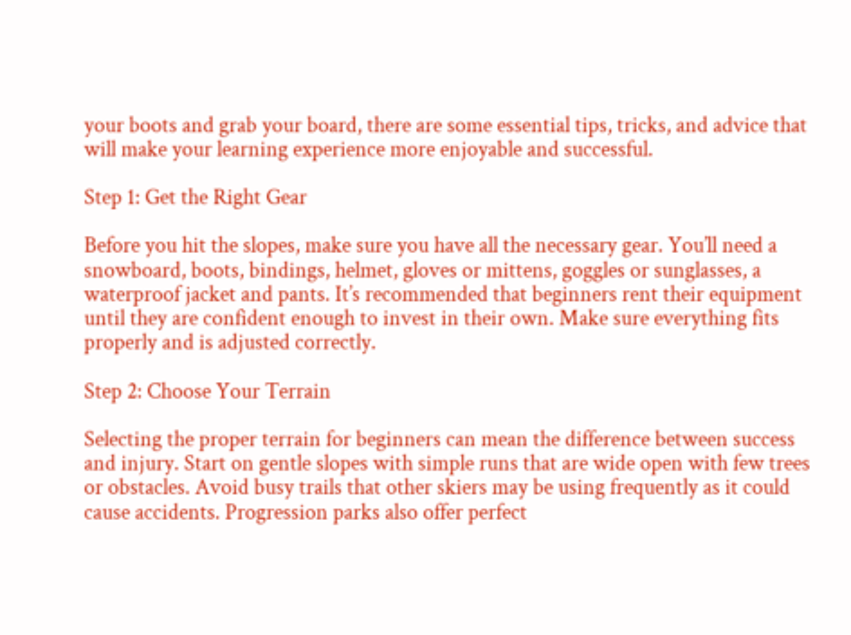your boots and grab your board, there are some essential tips, tricks, and advice that will make your learning experience more enjoyable and successful.

Step 1: Get the Right Gear

Before you hit the slopes, make sure you have all the necessary gear. You’ll need a snowboard, boots, bindings, helmet, gloves or mittens, goggles or sunglasses, a waterproof jacket and pants. It’s recommended that beginners rent their equipment until they are confident enough to invest in their own. Make sure everything fits properly and is adjusted correctly.

Step 2: Choose Your Terrain

Selecting the proper terrain for beginners can mean the difference between success and injury. Start on gentle slopes with simple runs that are wide open with few trees or obstacles. Avoid busy trails that other skiers may be using frequently as it could cause accidents. Progression parks also offer perfect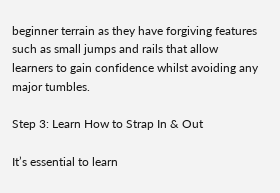beginner terrain as they have forgiving features such as small jumps and rails that allow learners to gain confidence whilst avoiding any major tumbles.

Step 3: Learn How to Strap In & Out

It’s essential to learn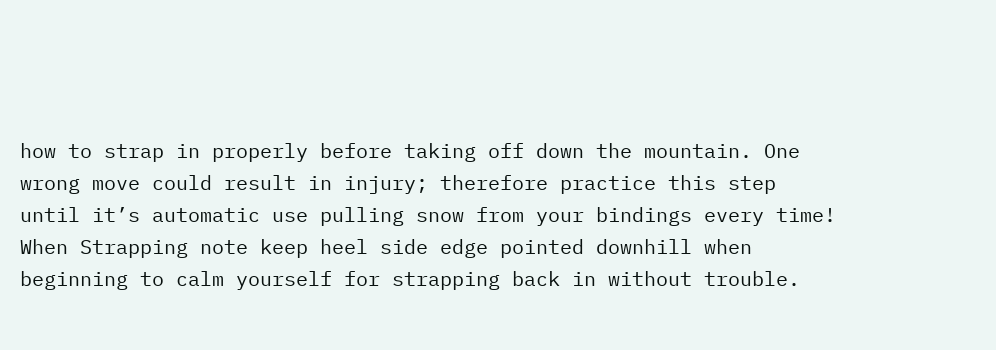how to strap in properly before taking off down the mountain. One wrong move could result in injury; therefore practice this step until it’s automatic use pulling snow from your bindings every time! When Strapping note keep heel side edge pointed downhill when beginning to calm yourself for strapping back in without trouble.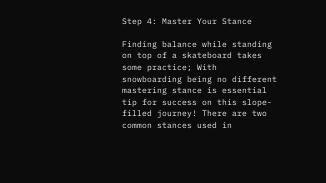Step 4: Master Your Stance

Finding balance while standing on top of a skateboard takes some practice; With snowboarding being no different mastering stance is essential tip for success on this slope-filled journey! There are two common stances used in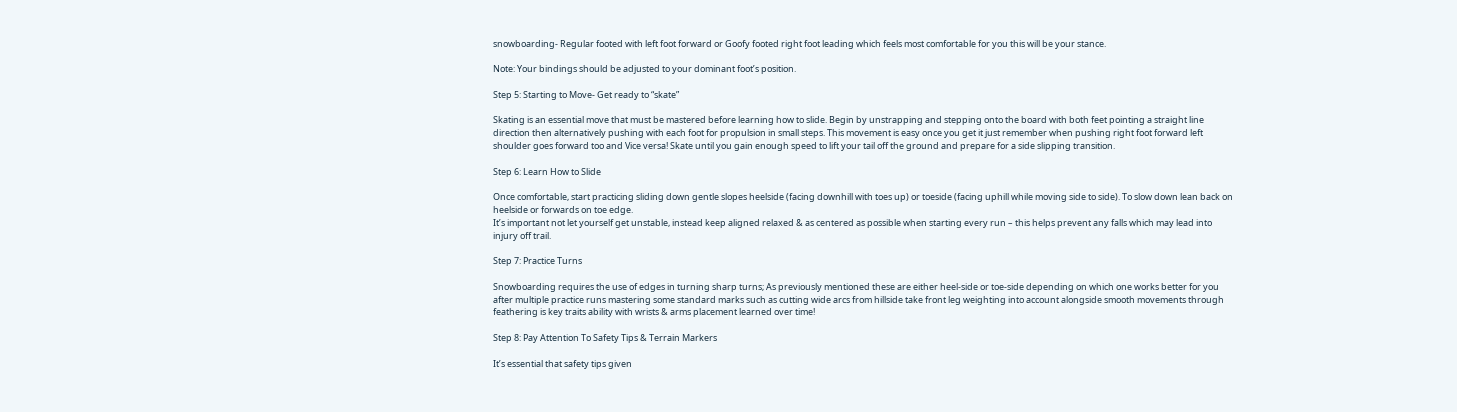snowboarding- Regular footed with left foot forward or Goofy footed right foot leading which feels most comfortable for you this will be your stance.

Note: Your bindings should be adjusted to your dominant foot’s position.

Step 5: Starting to Move- Get ready to “skate”

Skating is an essential move that must be mastered before learning how to slide. Begin by unstrapping and stepping onto the board with both feet pointing a straight line direction then alternatively pushing with each foot for propulsion in small steps. This movement is easy once you get it just remember when pushing right foot forward left shoulder goes forward too and Vice versa! Skate until you gain enough speed to lift your tail off the ground and prepare for a side slipping transition.

Step 6: Learn How to Slide

Once comfortable, start practicing sliding down gentle slopes heelside (facing downhill with toes up) or toeside (facing uphill while moving side to side). To slow down lean back on heelside or forwards on toe edge.
It’s important not let yourself get unstable, instead keep aligned relaxed & as centered as possible when starting every run – this helps prevent any falls which may lead into injury off trail.

Step 7: Practice Turns

Snowboarding requires the use of edges in turning sharp turns; As previously mentioned these are either heel-side or toe-side depending on which one works better for you after multiple practice runs mastering some standard marks such as cutting wide arcs from hillside take front leg weighting into account alongside smooth movements through feathering is key traits ability with wrists & arms placement learned over time!

Step 8: Pay Attention To Safety Tips & Terrain Markers

It’s essential that safety tips given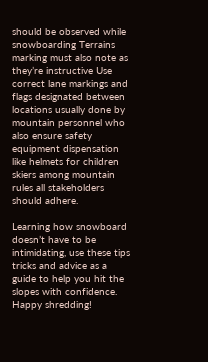should be observed while snowboarding Terrains marking must also note as they’re instructive Use correct lane markings and flags designated between locations usually done by mountain personnel who also ensure safety equipment dispensation like helmets for children skiers among mountain rules all stakeholders should adhere.

Learning how snowboard doesn’t have to be intimidating, use these tips tricks and advice as a guide to help you hit the slopes with confidence. Happy shredding!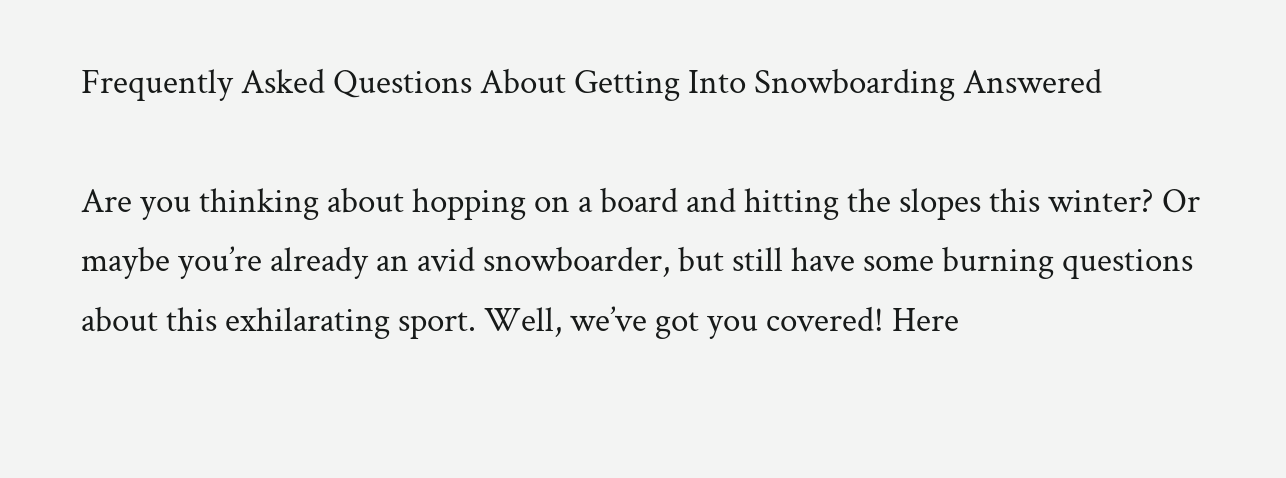Frequently Asked Questions About Getting Into Snowboarding Answered

Are you thinking about hopping on a board and hitting the slopes this winter? Or maybe you’re already an avid snowboarder, but still have some burning questions about this exhilarating sport. Well, we’ve got you covered! Here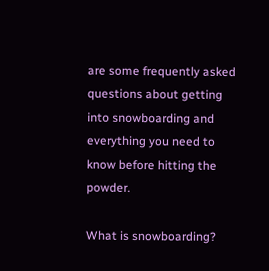are some frequently asked questions about getting into snowboarding and everything you need to know before hitting the powder.

What is snowboarding?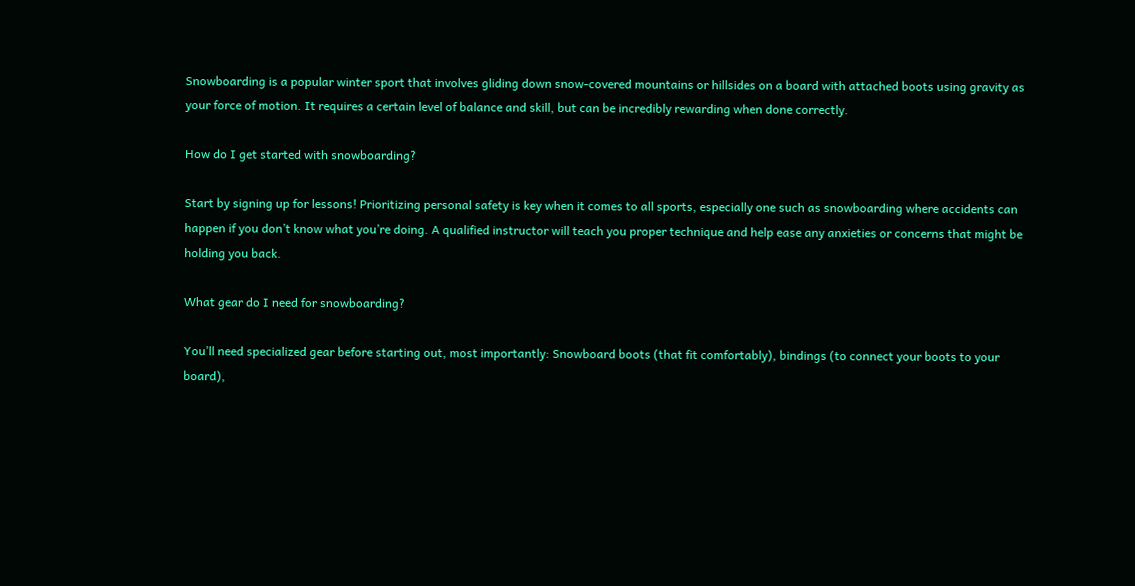Snowboarding is a popular winter sport that involves gliding down snow-covered mountains or hillsides on a board with attached boots using gravity as your force of motion. It requires a certain level of balance and skill, but can be incredibly rewarding when done correctly.

How do I get started with snowboarding?

Start by signing up for lessons! Prioritizing personal safety is key when it comes to all sports, especially one such as snowboarding where accidents can happen if you don’t know what you’re doing. A qualified instructor will teach you proper technique and help ease any anxieties or concerns that might be holding you back.

What gear do I need for snowboarding?

You’ll need specialized gear before starting out, most importantly: Snowboard boots (that fit comfortably), bindings (to connect your boots to your board),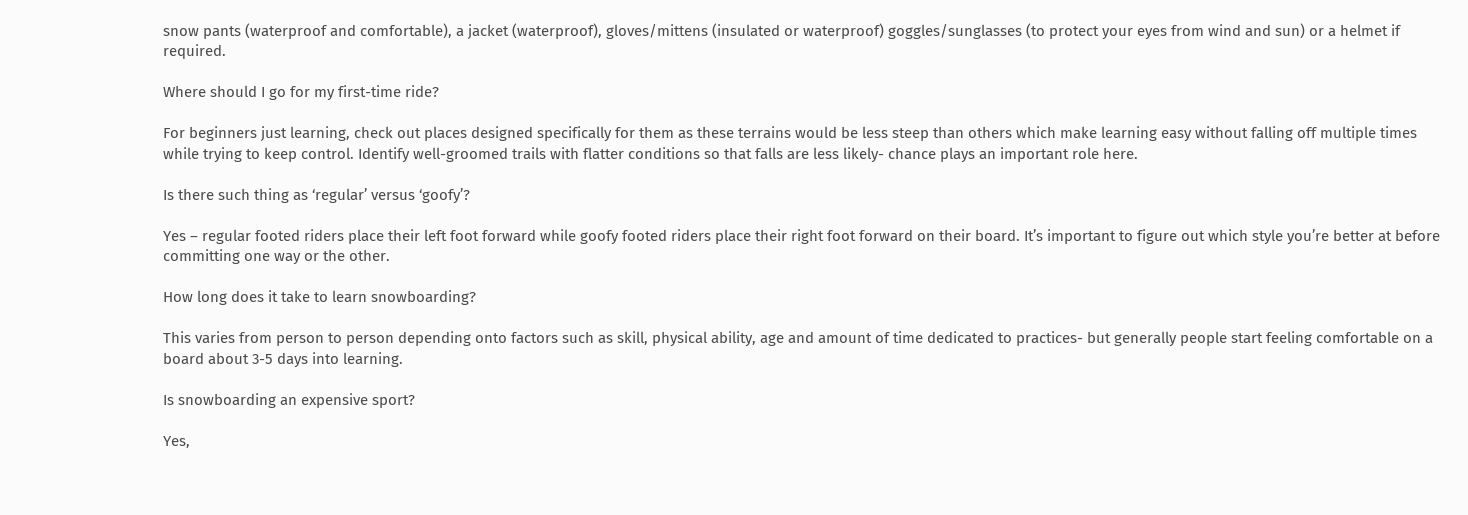snow pants (waterproof and comfortable), a jacket (waterproof), gloves/mittens (insulated or waterproof) goggles/sunglasses (to protect your eyes from wind and sun) or a helmet if required.

Where should I go for my first-time ride?

For beginners just learning, check out places designed specifically for them as these terrains would be less steep than others which make learning easy without falling off multiple times while trying to keep control. Identify well-groomed trails with flatter conditions so that falls are less likely- chance plays an important role here.

Is there such thing as ‘regular’ versus ‘goofy’?

Yes – regular footed riders place their left foot forward while goofy footed riders place their right foot forward on their board. It’s important to figure out which style you’re better at before committing one way or the other.

How long does it take to learn snowboarding?

This varies from person to person depending onto factors such as skill, physical ability, age and amount of time dedicated to practices- but generally people start feeling comfortable on a board about 3-5 days into learning.

Is snowboarding an expensive sport?

Yes,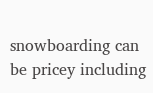snowboarding can be pricey including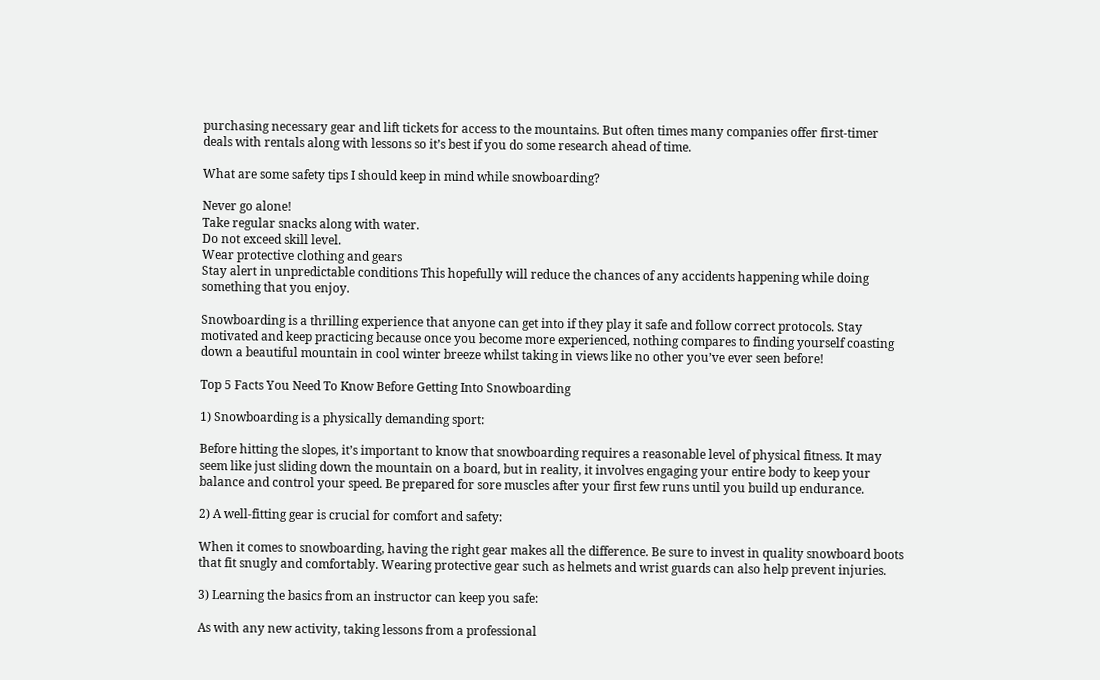purchasing necessary gear and lift tickets for access to the mountains. But often times many companies offer first-timer deals with rentals along with lessons so it’s best if you do some research ahead of time.

What are some safety tips I should keep in mind while snowboarding?

Never go alone!
Take regular snacks along with water.
Do not exceed skill level.
Wear protective clothing and gears
Stay alert in unpredictable conditions This hopefully will reduce the chances of any accidents happening while doing something that you enjoy.

Snowboarding is a thrilling experience that anyone can get into if they play it safe and follow correct protocols. Stay motivated and keep practicing because once you become more experienced, nothing compares to finding yourself coasting down a beautiful mountain in cool winter breeze whilst taking in views like no other you’ve ever seen before!

Top 5 Facts You Need To Know Before Getting Into Snowboarding

1) Snowboarding is a physically demanding sport:

Before hitting the slopes, it’s important to know that snowboarding requires a reasonable level of physical fitness. It may seem like just sliding down the mountain on a board, but in reality, it involves engaging your entire body to keep your balance and control your speed. Be prepared for sore muscles after your first few runs until you build up endurance.

2) A well-fitting gear is crucial for comfort and safety:

When it comes to snowboarding, having the right gear makes all the difference. Be sure to invest in quality snowboard boots that fit snugly and comfortably. Wearing protective gear such as helmets and wrist guards can also help prevent injuries.

3) Learning the basics from an instructor can keep you safe:

As with any new activity, taking lessons from a professional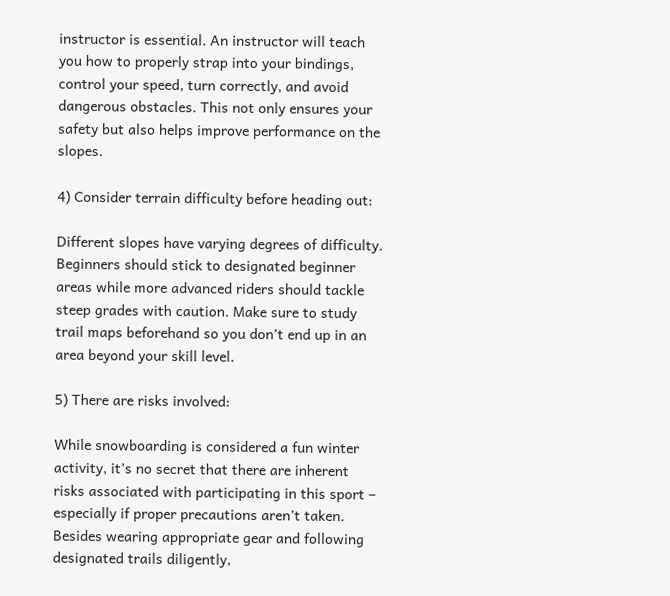instructor is essential. An instructor will teach you how to properly strap into your bindings, control your speed, turn correctly, and avoid dangerous obstacles. This not only ensures your safety but also helps improve performance on the slopes.

4) Consider terrain difficulty before heading out:

Different slopes have varying degrees of difficulty. Beginners should stick to designated beginner areas while more advanced riders should tackle steep grades with caution. Make sure to study trail maps beforehand so you don’t end up in an area beyond your skill level.

5) There are risks involved:

While snowboarding is considered a fun winter activity, it’s no secret that there are inherent risks associated with participating in this sport – especially if proper precautions aren’t taken. Besides wearing appropriate gear and following designated trails diligently,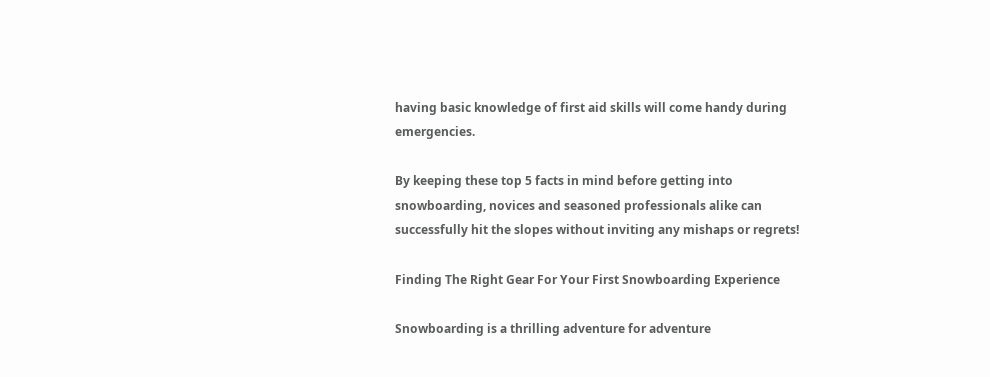having basic knowledge of first aid skills will come handy during emergencies.

By keeping these top 5 facts in mind before getting into snowboarding, novices and seasoned professionals alike can successfully hit the slopes without inviting any mishaps or regrets!

Finding The Right Gear For Your First Snowboarding Experience

Snowboarding is a thrilling adventure for adventure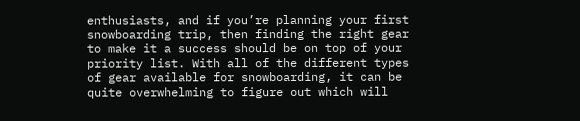enthusiasts, and if you’re planning your first snowboarding trip, then finding the right gear to make it a success should be on top of your priority list. With all of the different types of gear available for snowboarding, it can be quite overwhelming to figure out which will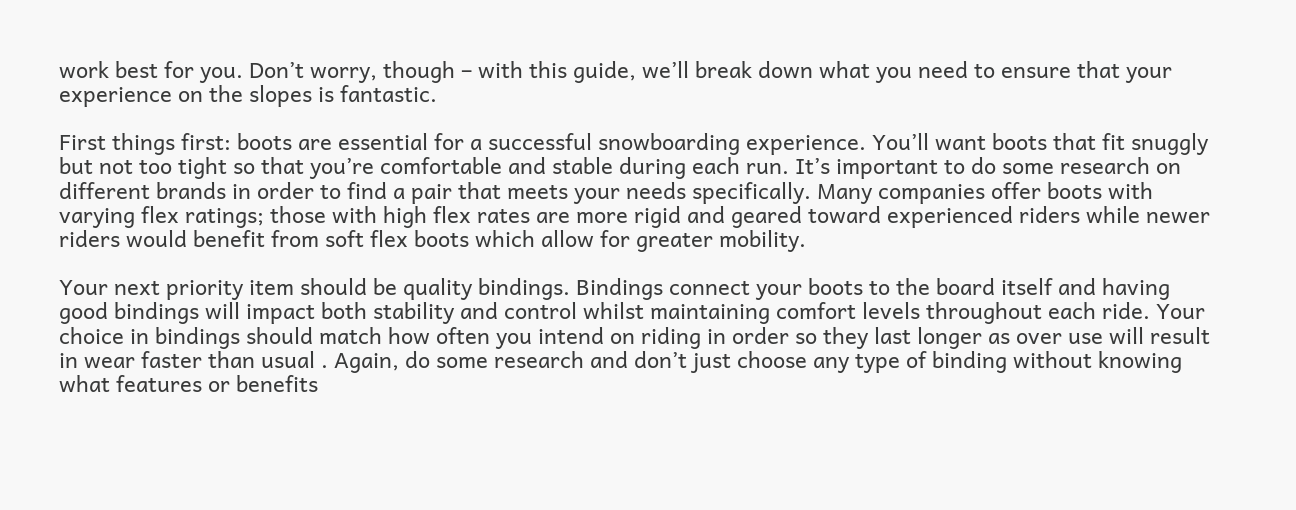work best for you. Don’t worry, though – with this guide, we’ll break down what you need to ensure that your experience on the slopes is fantastic.

First things first: boots are essential for a successful snowboarding experience. You’ll want boots that fit snuggly but not too tight so that you’re comfortable and stable during each run. It’s important to do some research on different brands in order to find a pair that meets your needs specifically. Many companies offer boots with varying flex ratings; those with high flex rates are more rigid and geared toward experienced riders while newer riders would benefit from soft flex boots which allow for greater mobility.

Your next priority item should be quality bindings. Bindings connect your boots to the board itself and having good bindings will impact both stability and control whilst maintaining comfort levels throughout each ride. Your choice in bindings should match how often you intend on riding in order so they last longer as over use will result in wear faster than usual . Again, do some research and don’t just choose any type of binding without knowing what features or benefits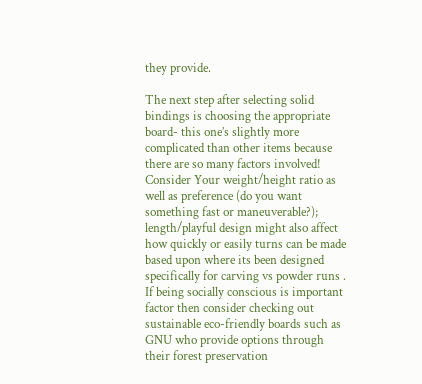they provide.

The next step after selecting solid bindings is choosing the appropriate board- this one’s slightly more complicated than other items because there are so many factors involved! Consider Your weight/height ratio as well as preference (do you want something fast or maneuverable?); length/playful design might also affect how quickly or easily turns can be made based upon where its been designed specifically for carving vs powder runs . If being socially conscious is important factor then consider checking out sustainable eco-friendly boards such as GNU who provide options through their forest preservation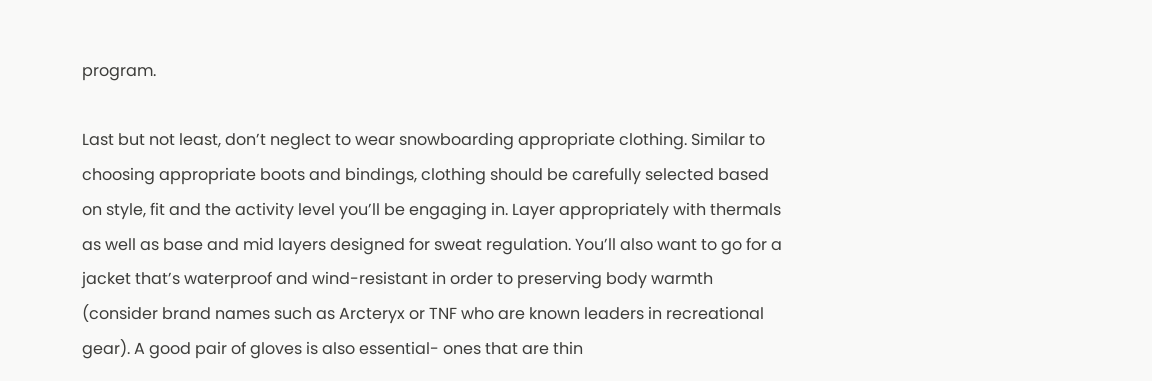program.

Last but not least, don’t neglect to wear snowboarding appropriate clothing. Similar to choosing appropriate boots and bindings, clothing should be carefully selected based on style, fit and the activity level you’ll be engaging in. Layer appropriately with thermals as well as base and mid layers designed for sweat regulation. You’ll also want to go for a jacket that’s waterproof and wind-resistant in order to preserving body warmth (consider brand names such as Arcteryx or TNF who are known leaders in recreational gear). A good pair of gloves is also essential- ones that are thin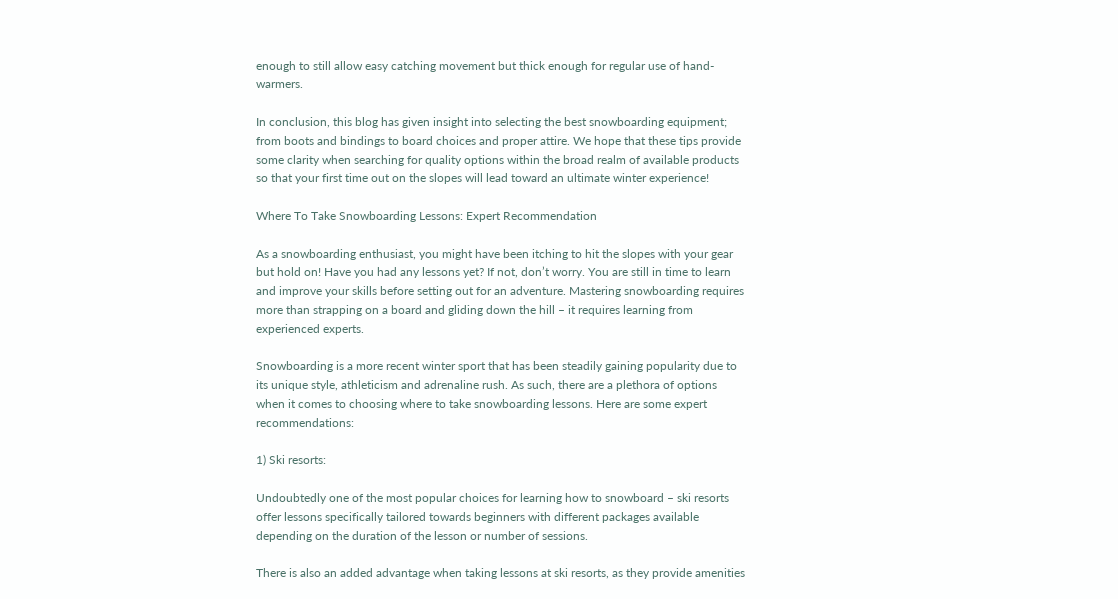enough to still allow easy catching movement but thick enough for regular use of hand-warmers.

In conclusion, this blog has given insight into selecting the best snowboarding equipment; from boots and bindings to board choices and proper attire. We hope that these tips provide some clarity when searching for quality options within the broad realm of available products so that your first time out on the slopes will lead toward an ultimate winter experience!

Where To Take Snowboarding Lessons: Expert Recommendation

As a snowboarding enthusiast, you might have been itching to hit the slopes with your gear but hold on! Have you had any lessons yet? If not, don’t worry. You are still in time to learn and improve your skills before setting out for an adventure. Mastering snowboarding requires more than strapping on a board and gliding down the hill – it requires learning from experienced experts.

Snowboarding is a more recent winter sport that has been steadily gaining popularity due to its unique style, athleticism and adrenaline rush. As such, there are a plethora of options when it comes to choosing where to take snowboarding lessons. Here are some expert recommendations:

1) Ski resorts:

Undoubtedly one of the most popular choices for learning how to snowboard – ski resorts offer lessons specifically tailored towards beginners with different packages available depending on the duration of the lesson or number of sessions.

There is also an added advantage when taking lessons at ski resorts, as they provide amenities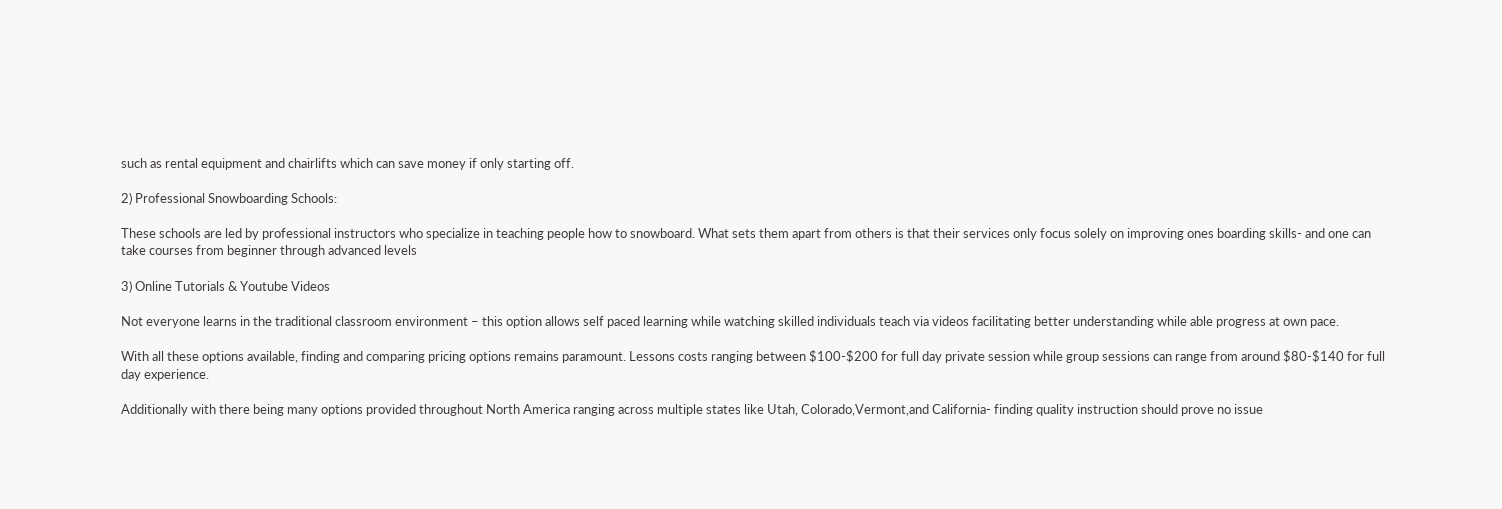such as rental equipment and chairlifts which can save money if only starting off.

2) Professional Snowboarding Schools:

These schools are led by professional instructors who specialize in teaching people how to snowboard. What sets them apart from others is that their services only focus solely on improving ones boarding skills- and one can take courses from beginner through advanced levels

3) Online Tutorials & Youtube Videos

Not everyone learns in the traditional classroom environment – this option allows self paced learning while watching skilled individuals teach via videos facilitating better understanding while able progress at own pace.

With all these options available, finding and comparing pricing options remains paramount. Lessons costs ranging between $100-$200 for full day private session while group sessions can range from around $80-$140 for full day experience.

Additionally with there being many options provided throughout North America ranging across multiple states like Utah, Colorado,Vermont,and California- finding quality instruction should prove no issue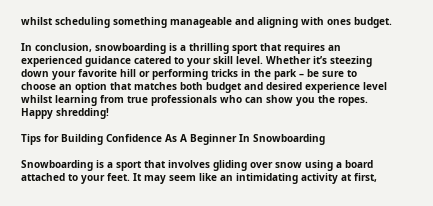whilst scheduling something manageable and aligning with ones budget.

In conclusion, snowboarding is a thrilling sport that requires an experienced guidance catered to your skill level. Whether it’s steezing down your favorite hill or performing tricks in the park – be sure to choose an option that matches both budget and desired experience level whilst learning from true professionals who can show you the ropes. Happy shredding!

Tips for Building Confidence As A Beginner In Snowboarding

Snowboarding is a sport that involves gliding over snow using a board attached to your feet. It may seem like an intimidating activity at first,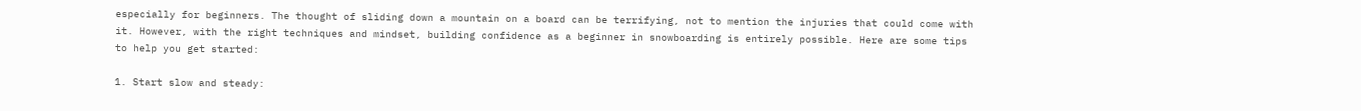especially for beginners. The thought of sliding down a mountain on a board can be terrifying, not to mention the injuries that could come with it. However, with the right techniques and mindset, building confidence as a beginner in snowboarding is entirely possible. Here are some tips to help you get started:

1. Start slow and steady: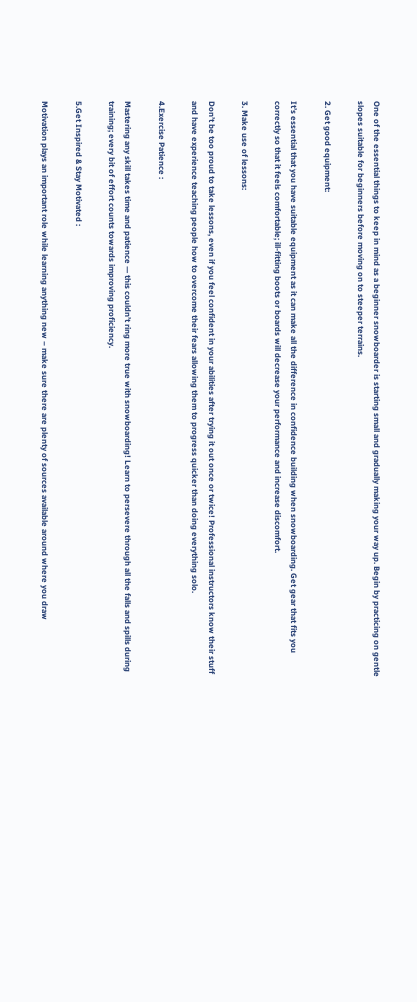One of the essential things to keep in mind as a beginner snowboarder is starting small and gradually making your way up. Begin by practicing on gentle slopes suitable for beginners before moving on to steeper terrains.

2. Get good equipment:

It’s essential that you have suitable equipment as it can make all the difference in confidence building when snowboarding. Get gear that fits you correctly so that it feels comfortable; ill-fitting boots or boards will decrease your performance and increase discomfort.

3. Make use of lessons:

Don’t be too proud to take lessons, even if you feel confident in your abilities after trying it out once or twice! Professional instructors know their stuff and have experience teaching people how to overcome their fears allowing them to progress quicker than doing everything solo.

4.Exercise Patience :

Mastering any skill takes time and patience — this couldn’t ring more true with snowboarding! Learn to persevere through all the falls and spills during training; every bit of effort counts towards improving proficiency.

5.Get Inspired & Stay Motivated :

Motivation plays an important role while learning anything new – make sure there are plenty of sources available around where you draw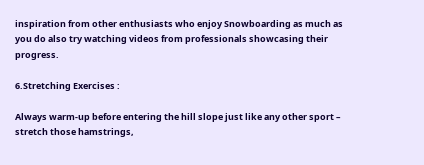inspiration from other enthusiasts who enjoy Snowboarding as much as you do also try watching videos from professionals showcasing their progress.

6.Stretching Exercises :

Always warm-up before entering the hill slope just like any other sport – stretch those hamstrings,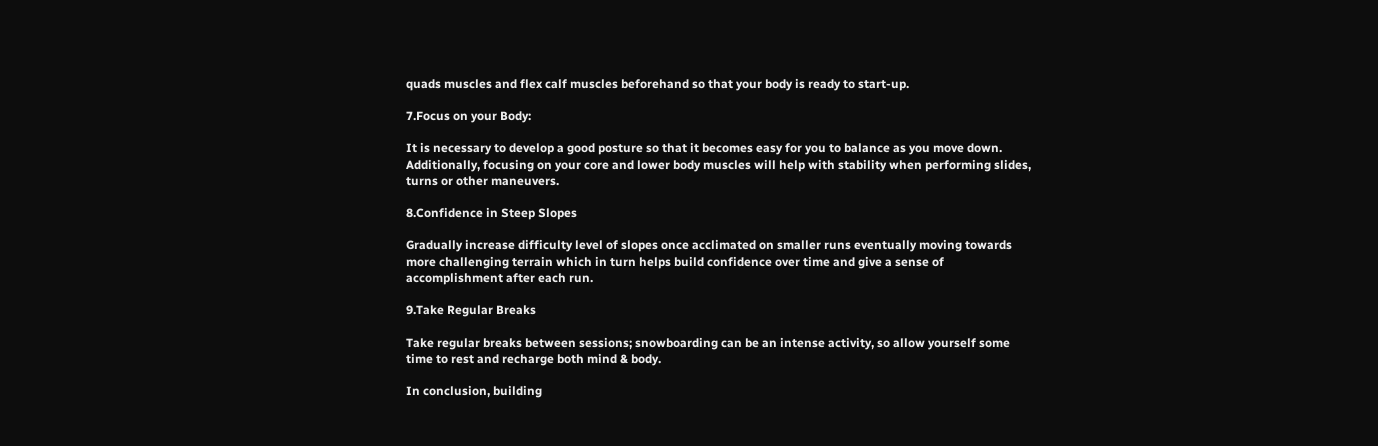quads muscles and flex calf muscles beforehand so that your body is ready to start-up.

7.Focus on your Body:

It is necessary to develop a good posture so that it becomes easy for you to balance as you move down. Additionally, focusing on your core and lower body muscles will help with stability when performing slides, turns or other maneuvers.

8.Confidence in Steep Slopes

Gradually increase difficulty level of slopes once acclimated on smaller runs eventually moving towards more challenging terrain which in turn helps build confidence over time and give a sense of accomplishment after each run.

9.Take Regular Breaks

Take regular breaks between sessions; snowboarding can be an intense activity, so allow yourself some time to rest and recharge both mind & body.

In conclusion, building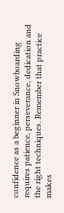confidence as a beginner in Snowboarding requires patience, perseverance, dedication and the right techniques. Remember that practice makes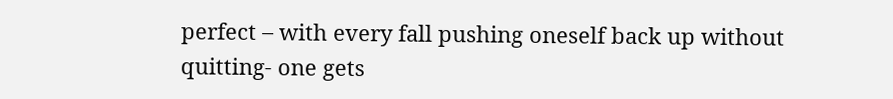perfect – with every fall pushing oneself back up without quitting- one gets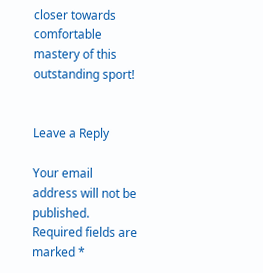closer towards comfortable mastery of this outstanding sport!


Leave a Reply

Your email address will not be published. Required fields are marked *